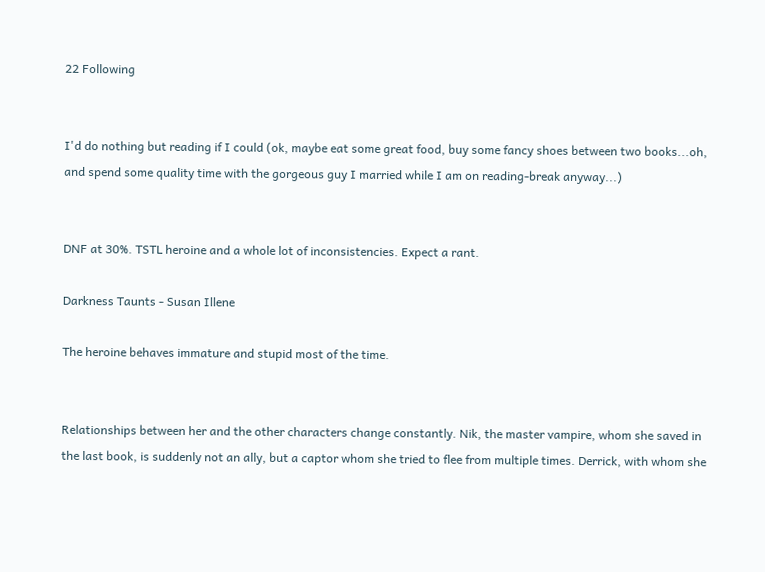22 Following


I'd do nothing but reading if I could (ok, maybe eat some great food, buy some fancy shoes between two books...oh, and spend some quality time with the gorgeous guy I married while I am on reading-break anyway...)


DNF at 30%. TSTL heroine and a whole lot of inconsistencies. Expect a rant.

Darkness Taunts - Susan Illene

The heroine behaves immature and stupid most of the time.


Relationships between her and the other characters change constantly. Nik, the master vampire, whom she saved in the last book, is suddenly not an ally, but a captor whom she tried to flee from multiple times. Derrick, with whom she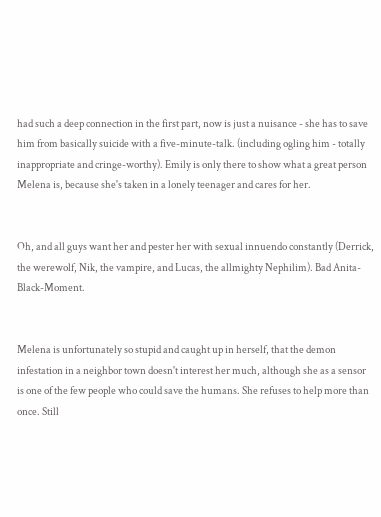had such a deep connection in the first part, now is just a nuisance - she has to save him from basically suicide with a five-minute-talk. (including ogling him - totally inappropriate and cringe-worthy). Emily is only there to show what a great person Melena is, because she's taken in a lonely teenager and cares for her.


Oh, and all guys want her and pester her with sexual innuendo constantly (Derrick, the werewolf, Nik, the vampire, and Lucas, the allmighty Nephilim). Bad Anita-Black-Moment.


Melena is unfortunately so stupid and caught up in herself, that the demon infestation in a neighbor town doesn't interest her much, although she as a sensor is one of the few people who could save the humans. She refuses to help more than once. Still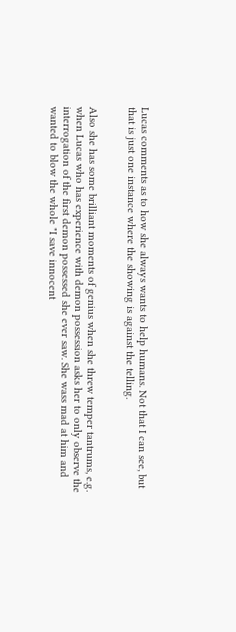Lucas comments as to how she always wants to help humans. Not that I can see, but that is just one instance where the showing is against the telling.


Also she has some brilliant moments of genius when she threw temper tantrums, e.g. when Lucas who has experience with demon possession asks her to only observe the interrogation of the first demon possessed she ever saw. She wass mad at him and wanted to blow the whole "I save innocent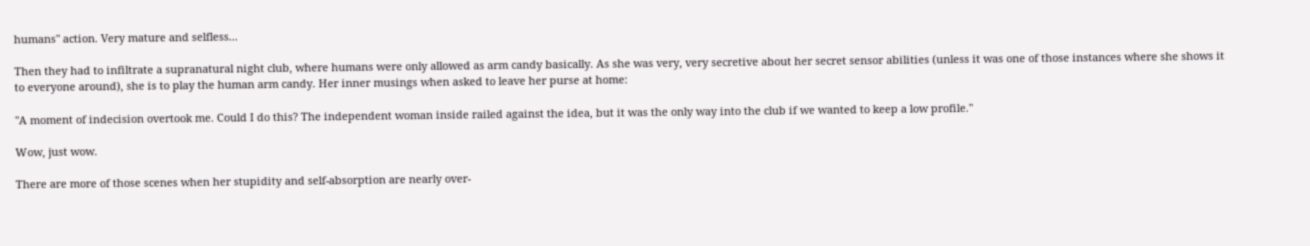humans" action. Very mature and selfless...

Then they had to infiltrate a supranatural night club, where humans were only allowed as arm candy basically. As she was very, very secretive about her secret sensor abilities (unless it was one of those instances where she shows it to everyone around), she is to play the human arm candy. Her inner musings when asked to leave her purse at home:

"A moment of indecision overtook me. Could I do this? The independent woman inside railed against the idea, but it was the only way into the club if we wanted to keep a low profile."

Wow, just wow.

There are more of those scenes when her stupidity and self-absorption are nearly over-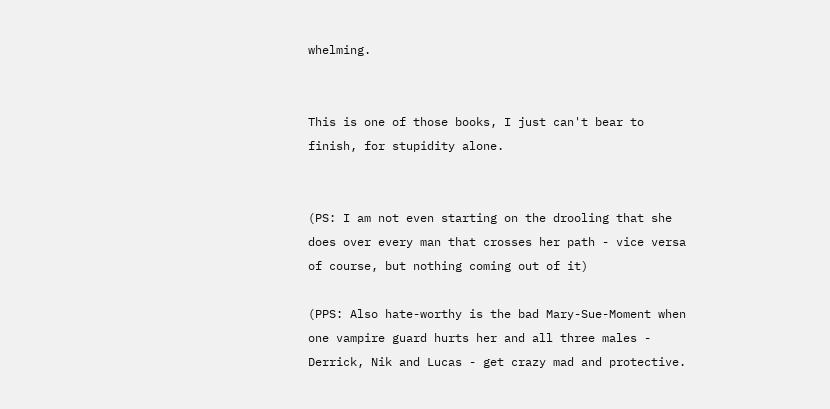whelming.


This is one of those books, I just can't bear to finish, for stupidity alone.


(PS: I am not even starting on the drooling that she does over every man that crosses her path - vice versa of course, but nothing coming out of it)

(PPS: Also hate-worthy is the bad Mary-Sue-Moment when one vampire guard hurts her and all three males - Derrick, Nik and Lucas - get crazy mad and protective.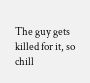The guy gets killed for it, so chill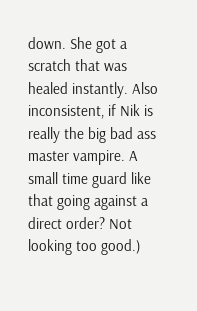down. She got a scratch that was healed instantly. Also inconsistent, if Nik is really the big bad ass master vampire. A small time guard like that going against a direct order? Not looking too good.)